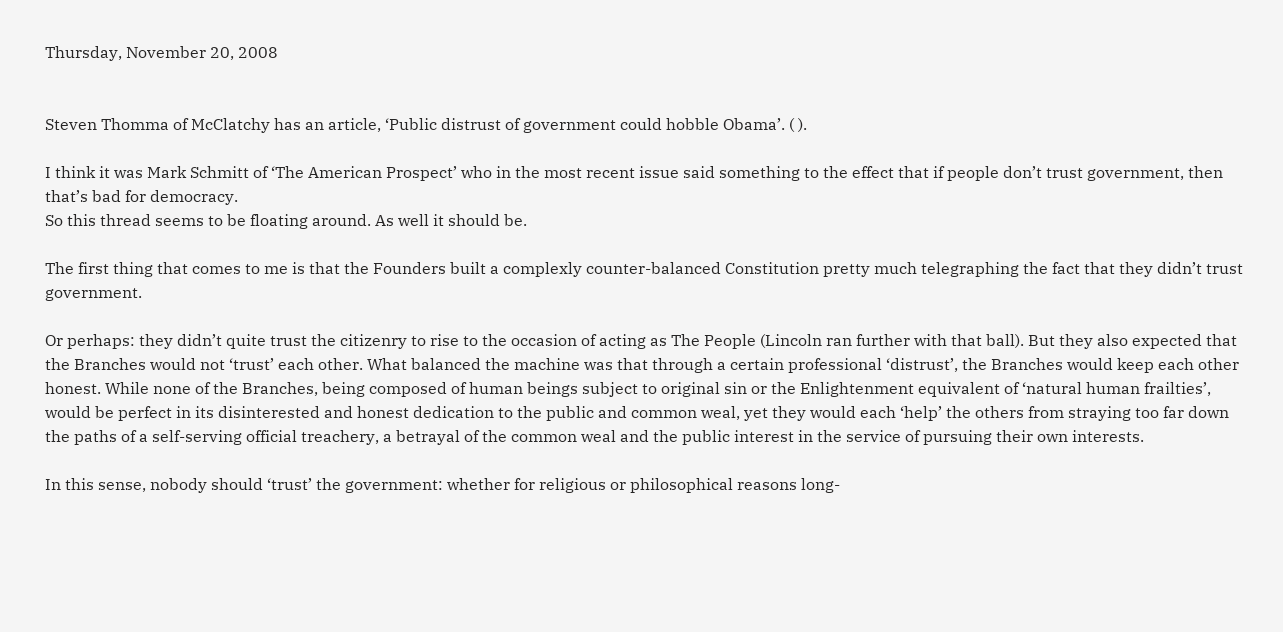Thursday, November 20, 2008


Steven Thomma of McClatchy has an article, ‘Public distrust of government could hobble Obama’. ( ).

I think it was Mark Schmitt of ‘The American Prospect’ who in the most recent issue said something to the effect that if people don’t trust government, then that’s bad for democracy.
So this thread seems to be floating around. As well it should be.

The first thing that comes to me is that the Founders built a complexly counter-balanced Constitution pretty much telegraphing the fact that they didn’t trust government.

Or perhaps: they didn’t quite trust the citizenry to rise to the occasion of acting as The People (Lincoln ran further with that ball). But they also expected that the Branches would not ‘trust’ each other. What balanced the machine was that through a certain professional ‘distrust’, the Branches would keep each other honest. While none of the Branches, being composed of human beings subject to original sin or the Enlightenment equivalent of ‘natural human frailties’, would be perfect in its disinterested and honest dedication to the public and common weal, yet they would each ‘help’ the others from straying too far down the paths of a self-serving official treachery, a betrayal of the common weal and the public interest in the service of pursuing their own interests.

In this sense, nobody should ‘trust’ the government: whether for religious or philosophical reasons long-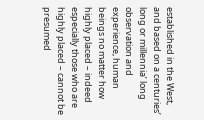established in the West, and based on a centuries’ long or millennia’ long observation and experience, human beings no matter how highly placed – indeed especially those who are highly placed – cannot be presumed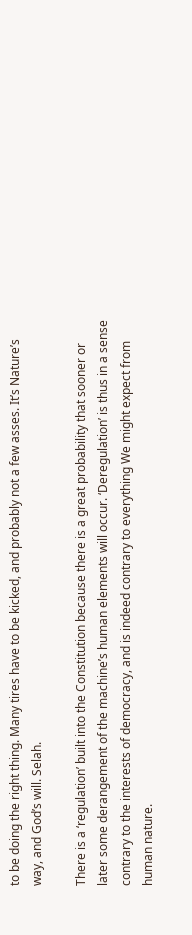to be doing the right thing. Many tires have to be kicked, and probably not a few asses. It’s Nature’s way, and God’s will. Selah.

There is a ‘regulation’ built into the Constitution because there is a great probability that sooner or later some derangement of the machine’s human elements will occur. ‘Deregulation’ is thus in a sense contrary to the interests of democracy, and is indeed contrary to everything We might expect from human nature.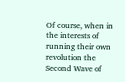Of course, when in the interests of running their own revolution the Second Wave of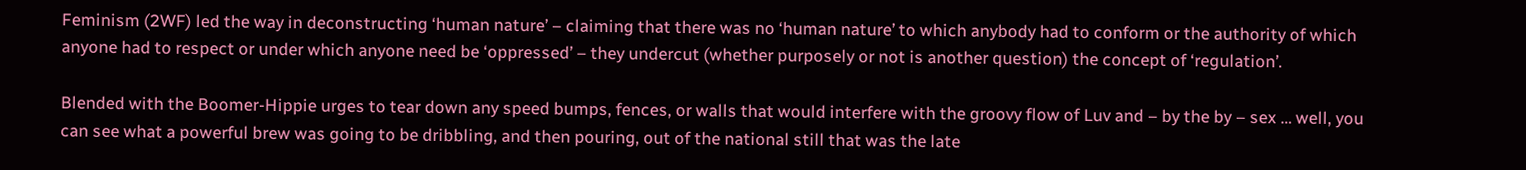Feminism (2WF) led the way in deconstructing ‘human nature’ – claiming that there was no ‘human nature’ to which anybody had to conform or the authority of which anyone had to respect or under which anyone need be ‘oppressed’ – they undercut (whether purposely or not is another question) the concept of ‘regulation’.

Blended with the Boomer-Hippie urges to tear down any speed bumps, fences, or walls that would interfere with the groovy flow of Luv and – by the by – sex … well, you can see what a powerful brew was going to be dribbling, and then pouring, out of the national still that was the late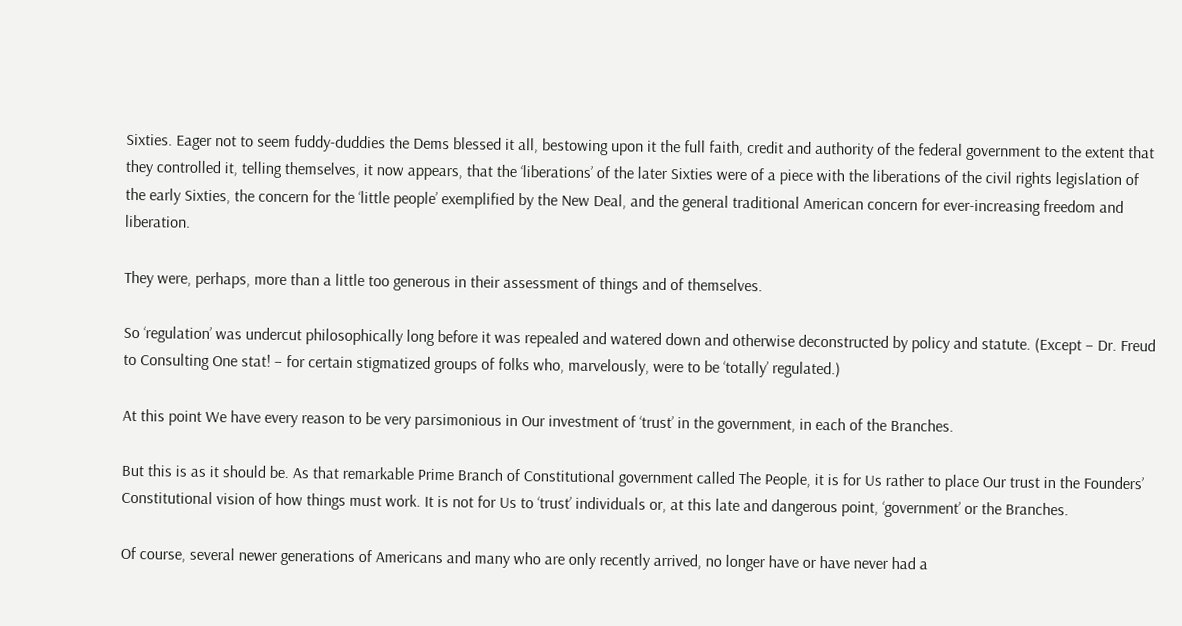Sixties. Eager not to seem fuddy-duddies the Dems blessed it all, bestowing upon it the full faith, credit and authority of the federal government to the extent that they controlled it, telling themselves, it now appears, that the ‘liberations’ of the later Sixties were of a piece with the liberations of the civil rights legislation of the early Sixties, the concern for the ‘little people’ exemplified by the New Deal, and the general traditional American concern for ever-increasing freedom and liberation.

They were, perhaps, more than a little too generous in their assessment of things and of themselves.

So ‘regulation’ was undercut philosophically long before it was repealed and watered down and otherwise deconstructed by policy and statute. (Except – Dr. Freud to Consulting One stat! – for certain stigmatized groups of folks who, marvelously, were to be ‘totally’ regulated.)

At this point We have every reason to be very parsimonious in Our investment of ‘trust’ in the government, in each of the Branches.

But this is as it should be. As that remarkable Prime Branch of Constitutional government called The People, it is for Us rather to place Our trust in the Founders’ Constitutional vision of how things must work. It is not for Us to ‘trust’ individuals or, at this late and dangerous point, ‘government’ or the Branches.

Of course, several newer generations of Americans and many who are only recently arrived, no longer have or have never had a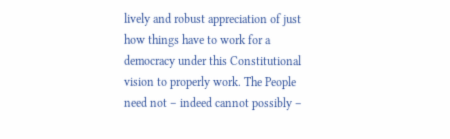lively and robust appreciation of just how things have to work for a democracy under this Constitutional vision to properly work. The People need not – indeed cannot possibly –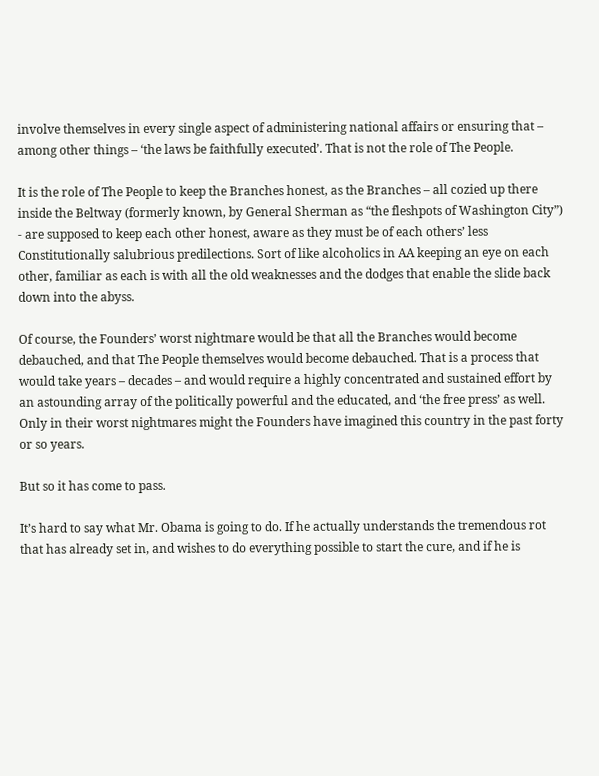involve themselves in every single aspect of administering national affairs or ensuring that – among other things – ‘the laws be faithfully executed’. That is not the role of The People.

It is the role of The People to keep the Branches honest, as the Branches – all cozied up there inside the Beltway (formerly known, by General Sherman as “the fleshpots of Washington City”) - are supposed to keep each other honest, aware as they must be of each others’ less Constitutionally salubrious predilections. Sort of like alcoholics in AA keeping an eye on each other, familiar as each is with all the old weaknesses and the dodges that enable the slide back down into the abyss.

Of course, the Founders’ worst nightmare would be that all the Branches would become debauched, and that The People themselves would become debauched. That is a process that would take years – decades – and would require a highly concentrated and sustained effort by an astounding array of the politically powerful and the educated, and ‘the free press’ as well. Only in their worst nightmares might the Founders have imagined this country in the past forty or so years.

But so it has come to pass.

It’s hard to say what Mr. Obama is going to do. If he actually understands the tremendous rot that has already set in, and wishes to do everything possible to start the cure, and if he is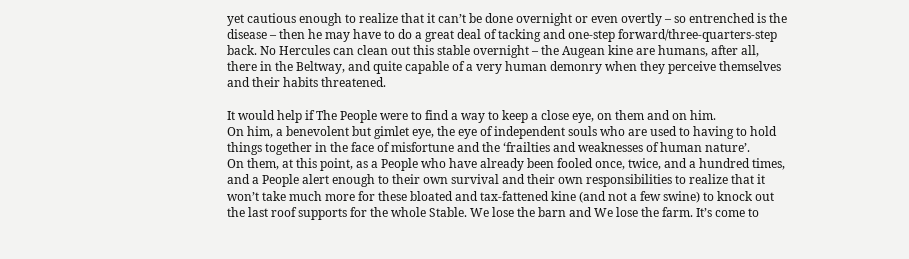yet cautious enough to realize that it can’t be done overnight or even overtly – so entrenched is the disease – then he may have to do a great deal of tacking and one-step forward/three-quarters-step back. No Hercules can clean out this stable overnight – the Augean kine are humans, after all, there in the Beltway, and quite capable of a very human demonry when they perceive themselves and their habits threatened.

It would help if The People were to find a way to keep a close eye, on them and on him.
On him, a benevolent but gimlet eye, the eye of independent souls who are used to having to hold things together in the face of misfortune and the ‘frailties and weaknesses of human nature’.
On them, at this point, as a People who have already been fooled once, twice, and a hundred times, and a People alert enough to their own survival and their own responsibilities to realize that it won’t take much more for these bloated and tax-fattened kine (and not a few swine) to knock out the last roof supports for the whole Stable. We lose the barn and We lose the farm. It’s come to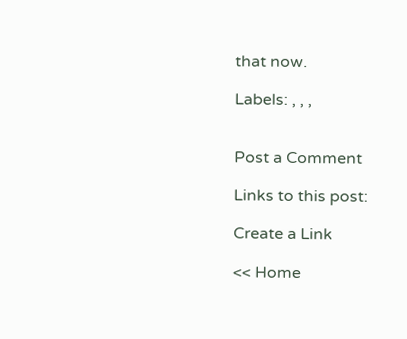that now.

Labels: , , ,


Post a Comment

Links to this post:

Create a Link

<< Home